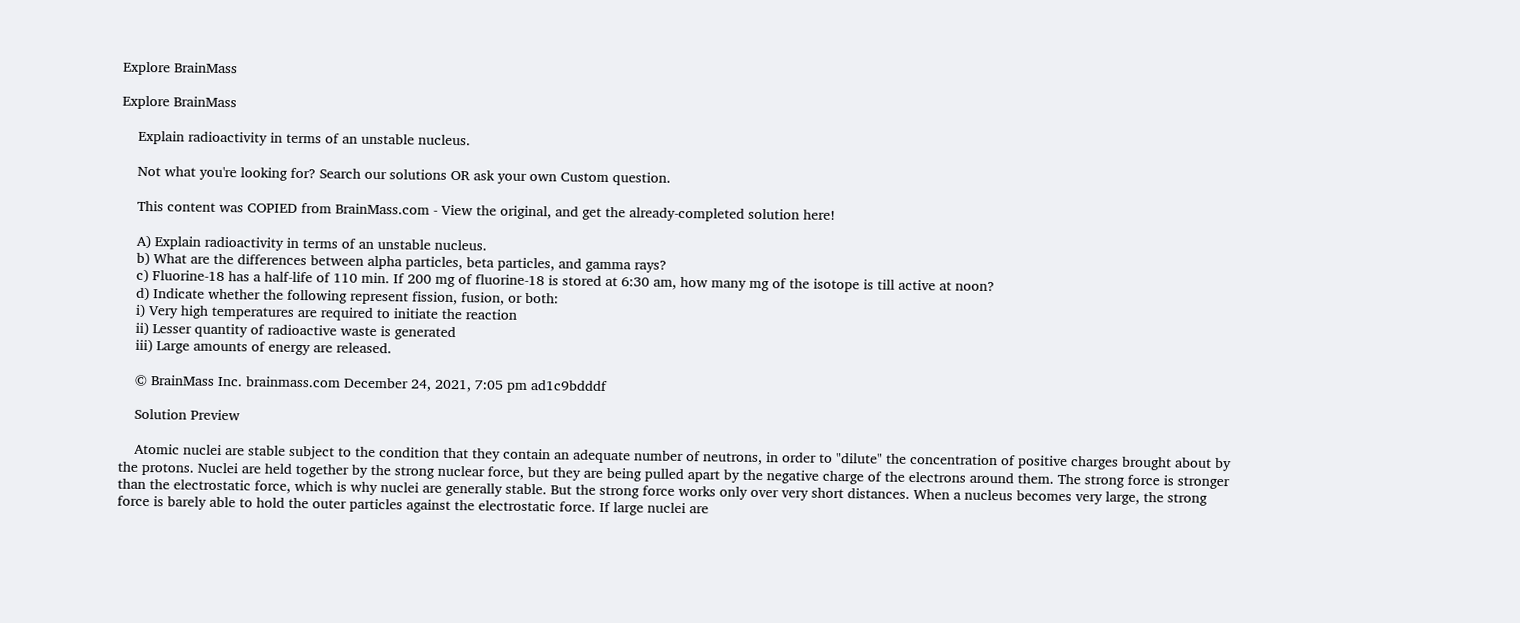Explore BrainMass

Explore BrainMass

    Explain radioactivity in terms of an unstable nucleus.

    Not what you're looking for? Search our solutions OR ask your own Custom question.

    This content was COPIED from BrainMass.com - View the original, and get the already-completed solution here!

    A) Explain radioactivity in terms of an unstable nucleus.
    b) What are the differences between alpha particles, beta particles, and gamma rays?
    c) Fluorine-18 has a half-life of 110 min. If 200 mg of fluorine-18 is stored at 6:30 am, how many mg of the isotope is till active at noon?
    d) Indicate whether the following represent fission, fusion, or both:
    i) Very high temperatures are required to initiate the reaction
    ii) Lesser quantity of radioactive waste is generated
    iii) Large amounts of energy are released.

    © BrainMass Inc. brainmass.com December 24, 2021, 7:05 pm ad1c9bdddf

    Solution Preview

    Atomic nuclei are stable subject to the condition that they contain an adequate number of neutrons, in order to "dilute" the concentration of positive charges brought about by the protons. Nuclei are held together by the strong nuclear force, but they are being pulled apart by the negative charge of the electrons around them. The strong force is stronger than the electrostatic force, which is why nuclei are generally stable. But the strong force works only over very short distances. When a nucleus becomes very large, the strong force is barely able to hold the outer particles against the electrostatic force. If large nuclei are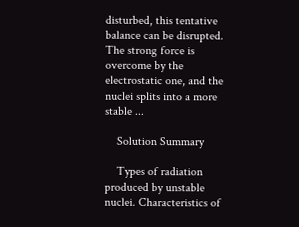disturbed, this tentative balance can be disrupted. The strong force is overcome by the electrostatic one, and the nuclei splits into a more stable ...

    Solution Summary

    Types of radiation produced by unstable nuclei. Characteristics of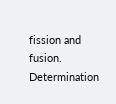fission and fusion. Determination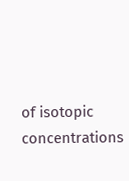of isotopic concentrations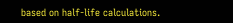based on half-life calculations.